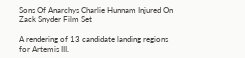Sons Of Anarchys Charlie Hunnam Injured On Zack Snyder Film Set

A rendering of 13 candidate landing regions for Artemis III.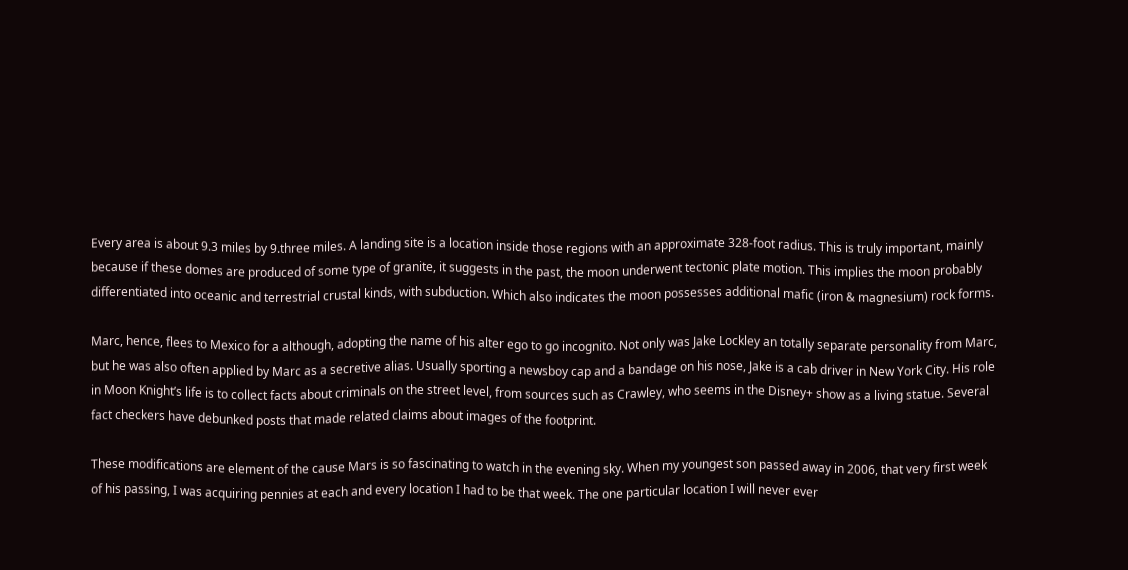Every area is about 9.3 miles by 9.three miles. A landing site is a location inside those regions with an approximate 328-foot radius. This is truly important, mainly because if these domes are produced of some type of granite, it suggests in the past, the moon underwent tectonic plate motion. This implies the moon probably differentiated into oceanic and terrestrial crustal kinds, with subduction. Which also indicates the moon possesses additional mafic (iron & magnesium) rock forms.

Marc, hence, flees to Mexico for a although, adopting the name of his alter ego to go incognito. Not only was Jake Lockley an totally separate personality from Marc, but he was also often applied by Marc as a secretive alias. Usually sporting a newsboy cap and a bandage on his nose, Jake is a cab driver in New York City. His role in Moon Knight’s life is to collect facts about criminals on the street level, from sources such as Crawley, who seems in the Disney+ show as a living statue. Several fact checkers have debunked posts that made related claims about images of the footprint.

These modifications are element of the cause Mars is so fascinating to watch in the evening sky. When my youngest son passed away in 2006, that very first week of his passing, I was acquiring pennies at each and every location I had to be that week. The one particular location I will never ever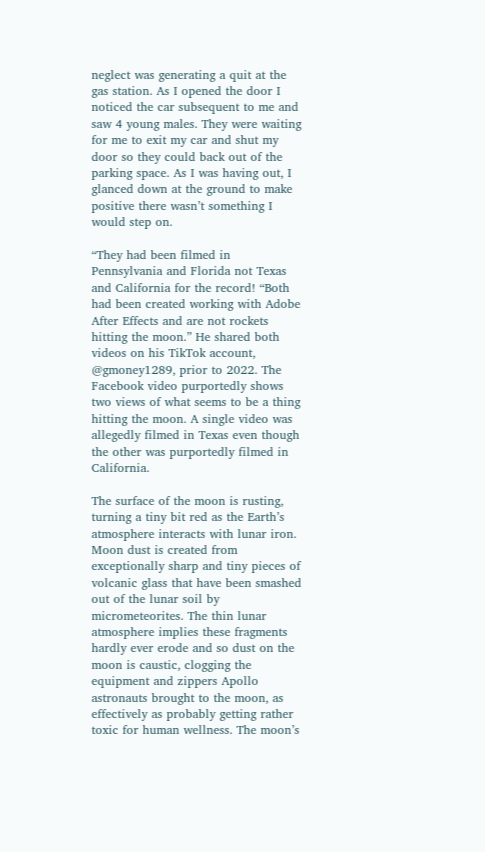neglect was generating a quit at the gas station. As I opened the door I noticed the car subsequent to me and saw 4 young males. They were waiting for me to exit my car and shut my door so they could back out of the parking space. As I was having out, I glanced down at the ground to make positive there wasn’t something I would step on.

“They had been filmed in Pennsylvania and Florida not Texas and California for the record! “Both had been created working with Adobe After Effects and are not rockets hitting the moon.” He shared both videos on his TikTok account, @gmoney1289, prior to 2022. The Facebook video purportedly shows two views of what seems to be a thing hitting the moon. A single video was allegedly filmed in Texas even though the other was purportedly filmed in California.

The surface of the moon is rusting, turning a tiny bit red as the Earth’s atmosphere interacts with lunar iron. Moon dust is created from exceptionally sharp and tiny pieces of volcanic glass that have been smashed out of the lunar soil by micrometeorites. The thin lunar atmosphere implies these fragments hardly ever erode and so dust on the moon is caustic, clogging the equipment and zippers Apollo astronauts brought to the moon, as effectively as probably getting rather toxic for human wellness. The moon’s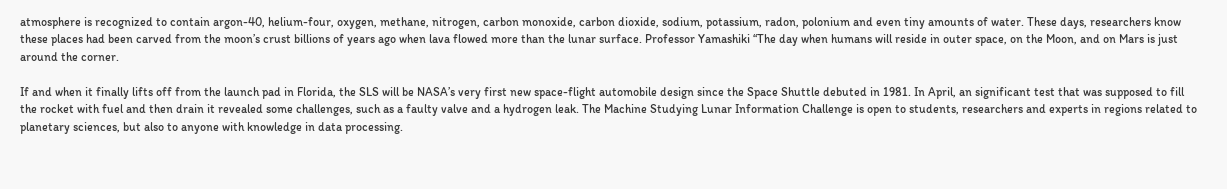atmosphere is recognized to contain argon-40, helium-four, oxygen, methane, nitrogen, carbon monoxide, carbon dioxide, sodium, potassium, radon, polonium and even tiny amounts of water. These days, researchers know these places had been carved from the moon’s crust billions of years ago when lava flowed more than the lunar surface. Professor Yamashiki “The day when humans will reside in outer space, on the Moon, and on Mars is just around the corner.

If and when it finally lifts off from the launch pad in Florida, the SLS will be NASA’s very first new space-flight automobile design since the Space Shuttle debuted in 1981. In April, an significant test that was supposed to fill the rocket with fuel and then drain it revealed some challenges, such as a faulty valve and a hydrogen leak. The Machine Studying Lunar Information Challenge is open to students, researchers and experts in regions related to planetary sciences, but also to anyone with knowledge in data processing.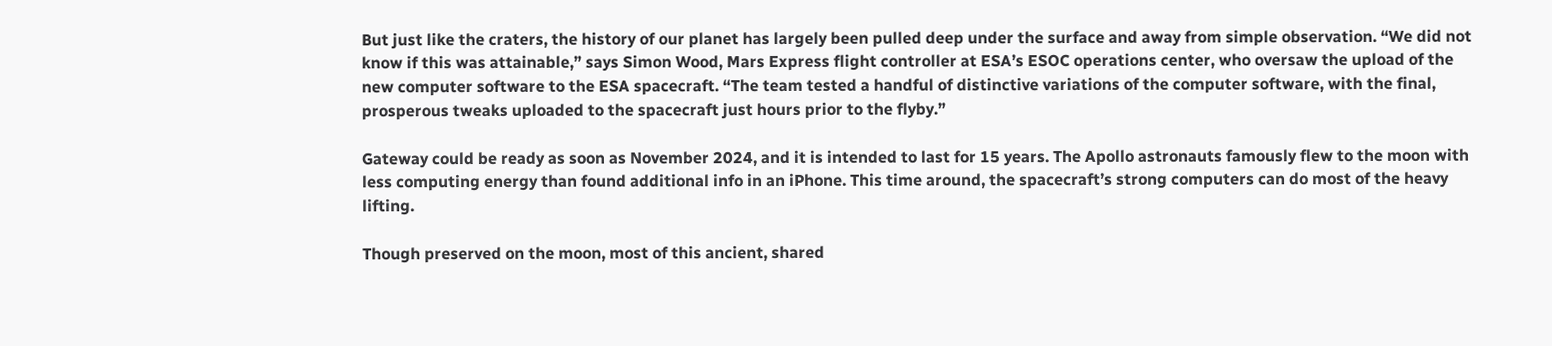But just like the craters, the history of our planet has largely been pulled deep under the surface and away from simple observation. “We did not know if this was attainable,” says Simon Wood, Mars Express flight controller at ESA’s ESOC operations center, who oversaw the upload of the new computer software to the ESA spacecraft. “The team tested a handful of distinctive variations of the computer software, with the final, prosperous tweaks uploaded to the spacecraft just hours prior to the flyby.”

Gateway could be ready as soon as November 2024, and it is intended to last for 15 years. The Apollo astronauts famously flew to the moon with less computing energy than found additional info in an iPhone. This time around, the spacecraft’s strong computers can do most of the heavy lifting.

Though preserved on the moon, most of this ancient, shared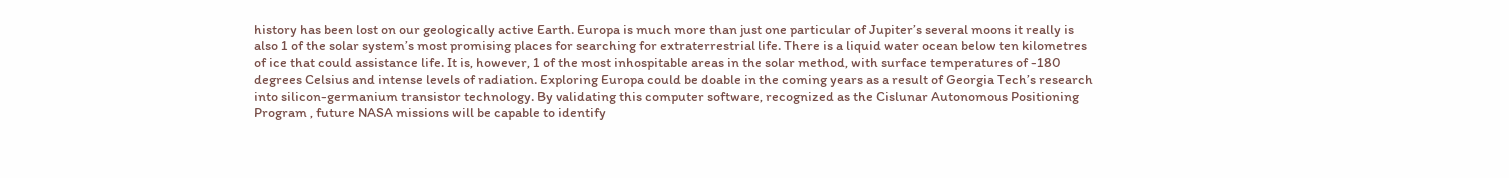history has been lost on our geologically active Earth. Europa is much more than just one particular of Jupiter’s several moons it really is also 1 of the solar system’s most promising places for searching for extraterrestrial life. There is a liquid water ocean below ten kilometres of ice that could assistance life. It is, however, 1 of the most inhospitable areas in the solar method, with surface temperatures of -180 degrees Celsius and intense levels of radiation. Exploring Europa could be doable in the coming years as a result of Georgia Tech’s research into silicon-germanium transistor technology. By validating this computer software, recognized as the Cislunar Autonomous Positioning Program , future NASA missions will be capable to identify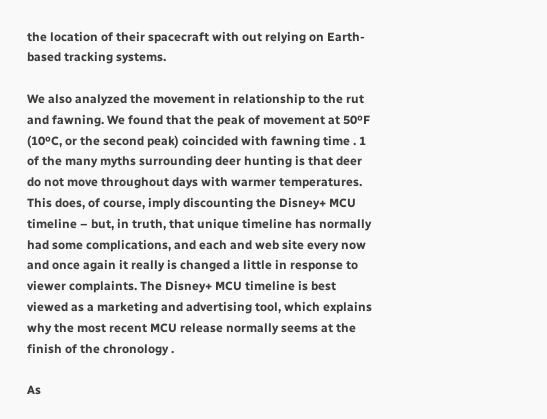the location of their spacecraft with out relying on Earth-based tracking systems.

We also analyzed the movement in relationship to the rut and fawning. We found that the peak of movement at 50ºF (10ºC, or the second peak) coincided with fawning time . 1 of the many myths surrounding deer hunting is that deer do not move throughout days with warmer temperatures. This does, of course, imply discounting the Disney+ MCU timeline – but, in truth, that unique timeline has normally had some complications, and each and web site every now and once again it really is changed a little in response to viewer complaints. The Disney+ MCU timeline is best viewed as a marketing and advertising tool, which explains why the most recent MCU release normally seems at the finish of the chronology .

As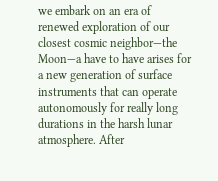we embark on an era of renewed exploration of our closest cosmic neighbor—the Moon—a have to have arises for a new generation of surface instruments that can operate autonomously for really long durations in the harsh lunar atmosphere. After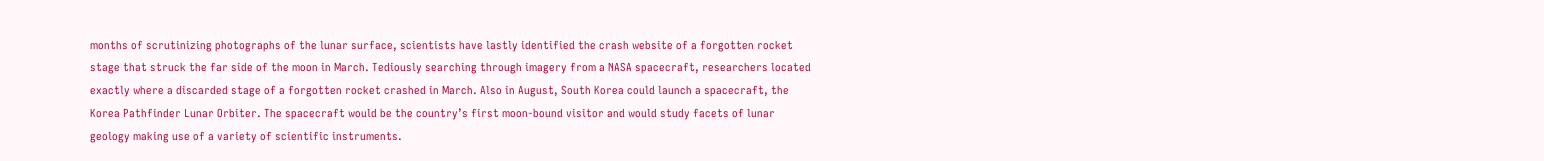months of scrutinizing photographs of the lunar surface, scientists have lastly identified the crash website of a forgotten rocket stage that struck the far side of the moon in March. Tediously searching through imagery from a NASA spacecraft, researchers located exactly where a discarded stage of a forgotten rocket crashed in March. Also in August, South Korea could launch a spacecraft, the Korea Pathfinder Lunar Orbiter. The spacecraft would be the country’s first moon-bound visitor and would study facets of lunar geology making use of a variety of scientific instruments.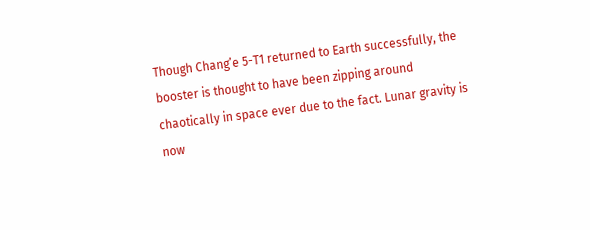Though Chang’e 5-T1 returned to Earth successfully, the booster is thought to have been zipping around chaotically in space ever due to the fact. Lunar gravity is now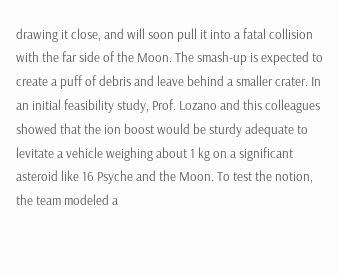drawing it close, and will soon pull it into a fatal collision with the far side of the Moon. The smash-up is expected to create a puff of debris and leave behind a smaller crater. In an initial feasibility study, Prof. Lozano and this colleagues showed that the ion boost would be sturdy adequate to levitate a vehicle weighing about 1 kg on a significant asteroid like 16 Psyche and the Moon. To test the notion, the team modeled a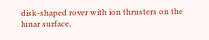disk-shaped rover with ion thrusters on the lunar surface,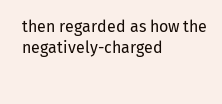then regarded as how the negatively-charged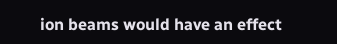ion beams would have an effect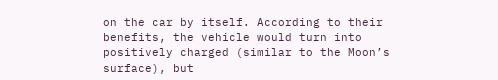on the car by itself. According to their benefits, the vehicle would turn into positively charged (similar to the Moon’s surface), but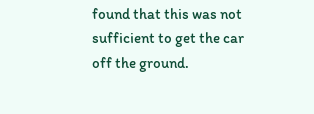found that this was not sufficient to get the car off the ground.